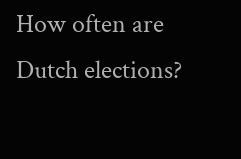How often are Dutch elections?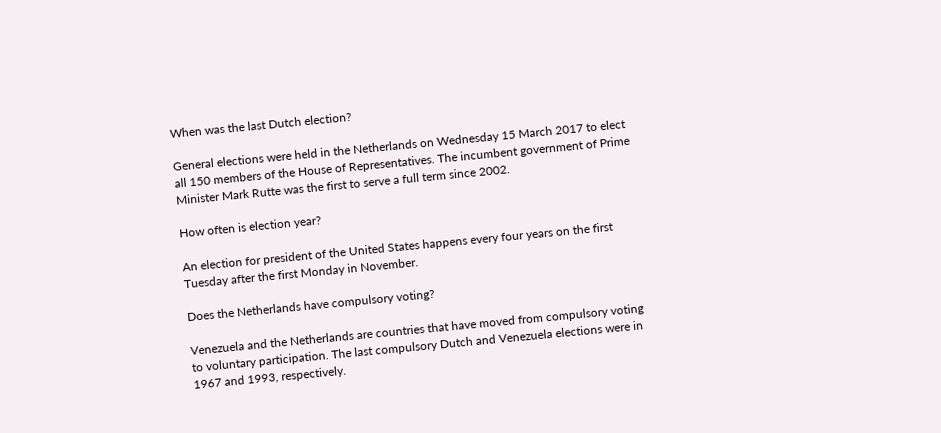When was the last Dutch election?

General elections were held in the Netherlands on Wednesday 15 March 2017 to elect all 150 members of the House of Representatives. The incumbent government of Prime Minister Mark Rutte was the first to serve a full term since 2002.

How often is election year?

An election for president of the United States happens every four years on the first Tuesday after the first Monday in November.

Does the Netherlands have compulsory voting?

Venezuela and the Netherlands are countries that have moved from compulsory voting to voluntary participation. The last compulsory Dutch and Venezuela elections were in 1967 and 1993, respectively.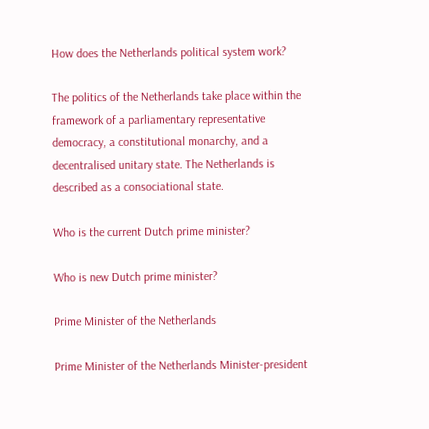How does the Netherlands political system work?

The politics of the Netherlands take place within the framework of a parliamentary representative democracy, a constitutional monarchy, and a decentralised unitary state. The Netherlands is described as a consociational state.

Who is the current Dutch prime minister?

Who is new Dutch prime minister?

Prime Minister of the Netherlands

Prime Minister of the Netherlands Minister-president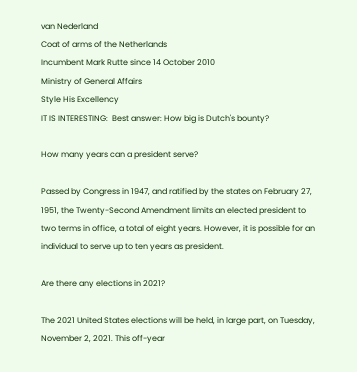van Nederland
Coat of arms of the Netherlands
Incumbent Mark Rutte since 14 October 2010
Ministry of General Affairs
Style His Excellency
IT IS INTERESTING:  Best answer: How big is Dutch's bounty?

How many years can a president serve?

Passed by Congress in 1947, and ratified by the states on February 27, 1951, the Twenty-Second Amendment limits an elected president to two terms in office, a total of eight years. However, it is possible for an individual to serve up to ten years as president.

Are there any elections in 2021?

The 2021 United States elections will be held, in large part, on Tuesday, November 2, 2021. This off-year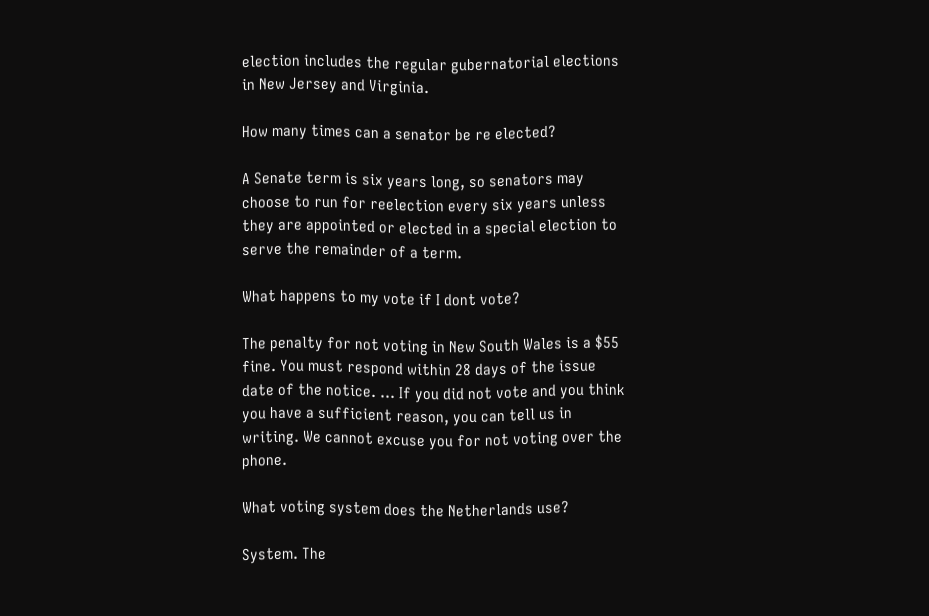election includes the regular gubernatorial elections in New Jersey and Virginia.

How many times can a senator be re elected?

A Senate term is six years long, so senators may choose to run for reelection every six years unless they are appointed or elected in a special election to serve the remainder of a term.

What happens to my vote if I dont vote?

The penalty for not voting in New South Wales is a $55 fine. You must respond within 28 days of the issue date of the notice. … If you did not vote and you think you have a sufficient reason, you can tell us in writing. We cannot excuse you for not voting over the phone.

What voting system does the Netherlands use?

System. The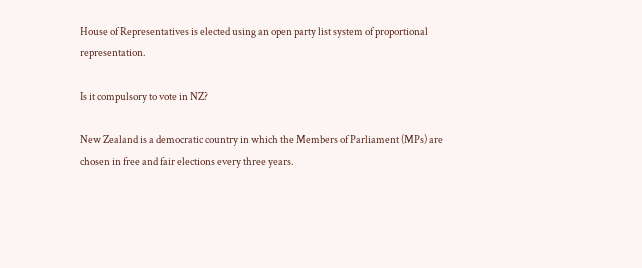House of Representatives is elected using an open party list system of proportional representation.

Is it compulsory to vote in NZ?

New Zealand is a democratic country in which the Members of Parliament (MPs) are chosen in free and fair elections every three years.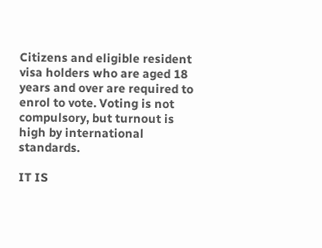Citizens and eligible resident visa holders who are aged 18 years and over are required to enrol to vote. Voting is not compulsory, but turnout is high by international standards.

IT IS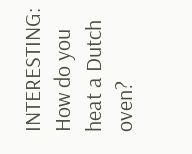INTERESTING:  How do you heat a Dutch oven?